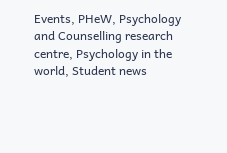Events, PHeW, Psychology and Counselling research centre, Psychology in the world, Student news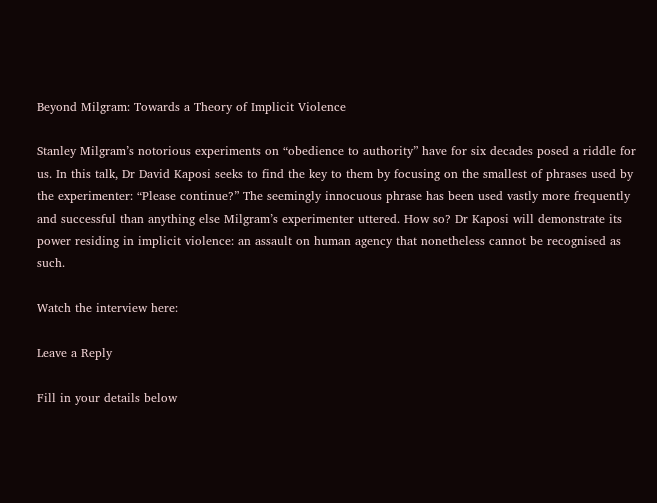Beyond Milgram: Towards a Theory of Implicit Violence

Stanley Milgram’s notorious experiments on “obedience to authority” have for six decades posed a riddle for us. In this talk, Dr David Kaposi seeks to find the key to them by focusing on the smallest of phrases used by the experimenter: “Please continue?” The seemingly innocuous phrase has been used vastly more frequently and successful than anything else Milgram’s experimenter uttered. How so? Dr Kaposi will demonstrate its power residing in implicit violence: an assault on human agency that nonetheless cannot be recognised as such.

Watch the interview here:

Leave a Reply

Fill in your details below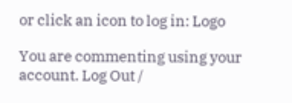or click an icon to log in: Logo

You are commenting using your account. Log Out /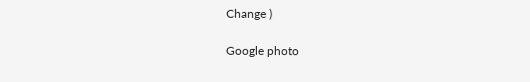Change )

Google photo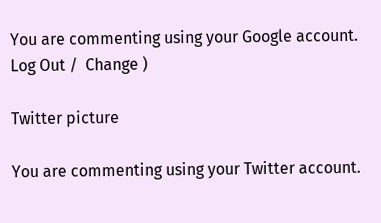You are commenting using your Google account. Log Out /  Change )

Twitter picture

You are commenting using your Twitter account.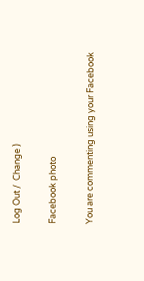Log Out /  Change )

Facebook photo

You are commenting using your Facebook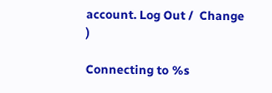account. Log Out /  Change )

Connecting to %s